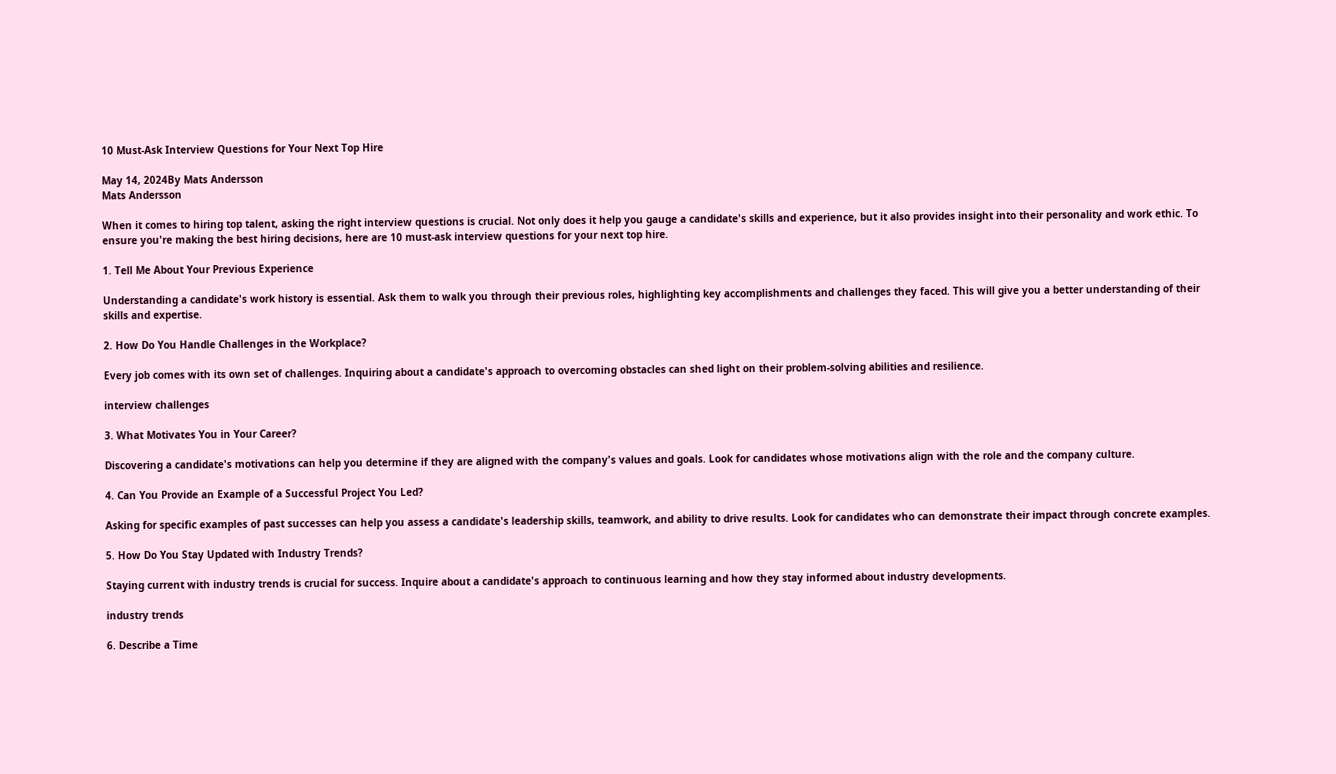10 Must-Ask Interview Questions for Your Next Top Hire

May 14, 2024By Mats Andersson
Mats Andersson

When it comes to hiring top talent, asking the right interview questions is crucial. Not only does it help you gauge a candidate's skills and experience, but it also provides insight into their personality and work ethic. To ensure you're making the best hiring decisions, here are 10 must-ask interview questions for your next top hire.

1. Tell Me About Your Previous Experience

Understanding a candidate's work history is essential. Ask them to walk you through their previous roles, highlighting key accomplishments and challenges they faced. This will give you a better understanding of their skills and expertise.

2. How Do You Handle Challenges in the Workplace?

Every job comes with its own set of challenges. Inquiring about a candidate's approach to overcoming obstacles can shed light on their problem-solving abilities and resilience.

interview challenges

3. What Motivates You in Your Career?

Discovering a candidate's motivations can help you determine if they are aligned with the company's values and goals. Look for candidates whose motivations align with the role and the company culture.

4. Can You Provide an Example of a Successful Project You Led?

Asking for specific examples of past successes can help you assess a candidate's leadership skills, teamwork, and ability to drive results. Look for candidates who can demonstrate their impact through concrete examples.

5. How Do You Stay Updated with Industry Trends?

Staying current with industry trends is crucial for success. Inquire about a candidate's approach to continuous learning and how they stay informed about industry developments.

industry trends

6. Describe a Time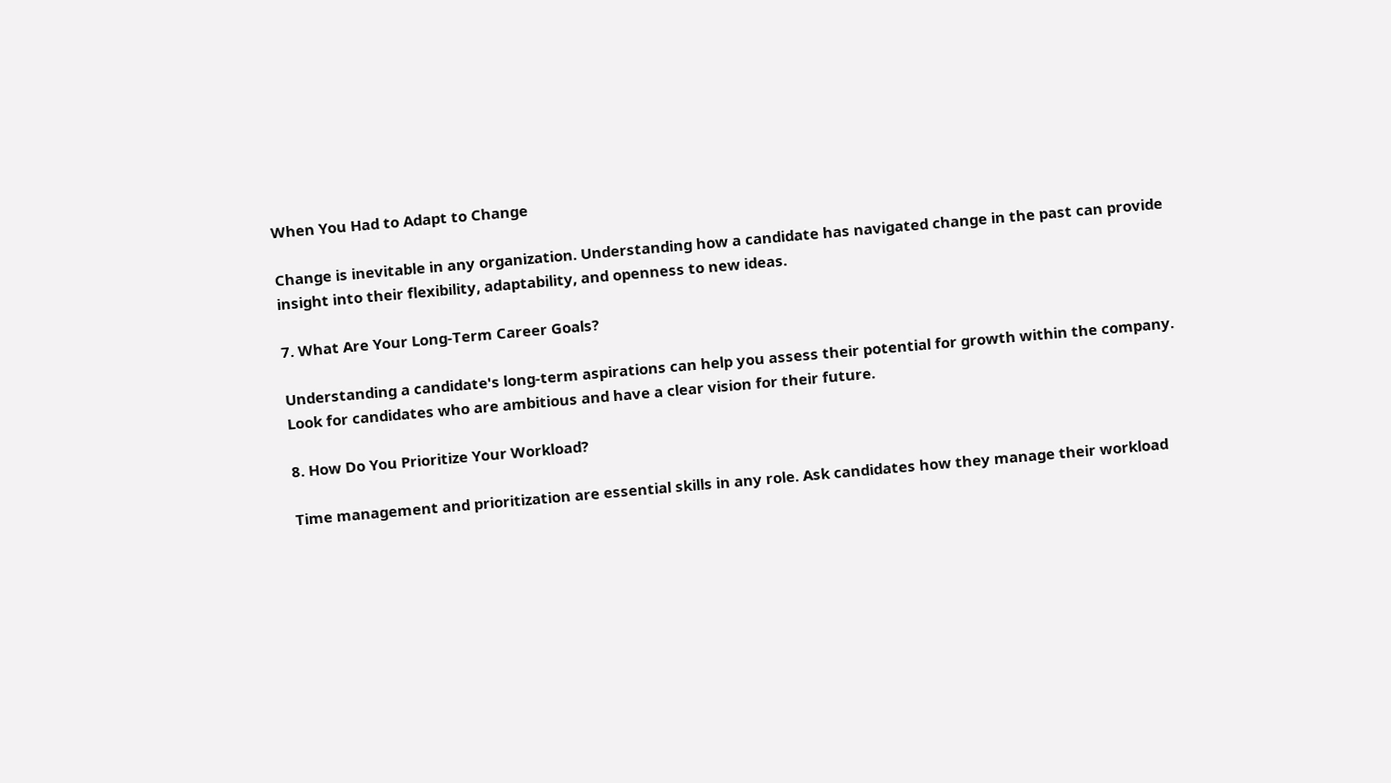When You Had to Adapt to Change

Change is inevitable in any organization. Understanding how a candidate has navigated change in the past can provide insight into their flexibility, adaptability, and openness to new ideas.

7. What Are Your Long-Term Career Goals?

Understanding a candidate's long-term aspirations can help you assess their potential for growth within the company. Look for candidates who are ambitious and have a clear vision for their future.

8. How Do You Prioritize Your Workload?

Time management and prioritization are essential skills in any role. Ask candidates how they manage their workload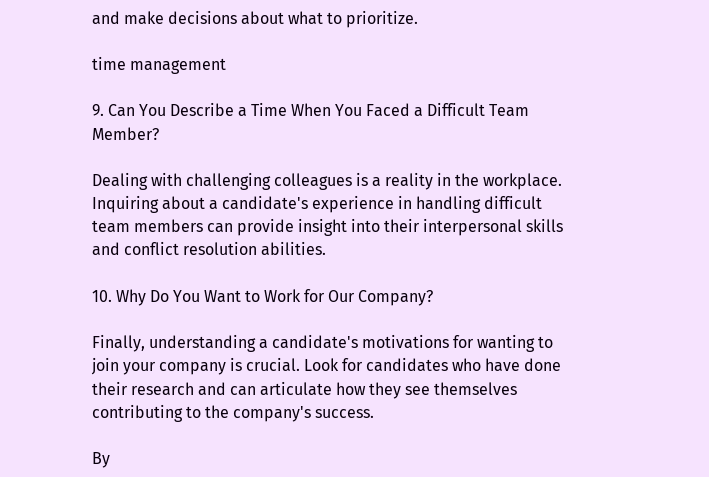and make decisions about what to prioritize.

time management

9. Can You Describe a Time When You Faced a Difficult Team Member?

Dealing with challenging colleagues is a reality in the workplace. Inquiring about a candidate's experience in handling difficult team members can provide insight into their interpersonal skills and conflict resolution abilities.

10. Why Do You Want to Work for Our Company?

Finally, understanding a candidate's motivations for wanting to join your company is crucial. Look for candidates who have done their research and can articulate how they see themselves contributing to the company's success.

By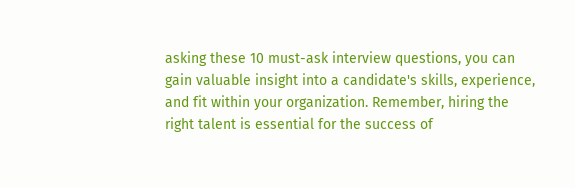asking these 10 must-ask interview questions, you can gain valuable insight into a candidate's skills, experience, and fit within your organization. Remember, hiring the right talent is essential for the success of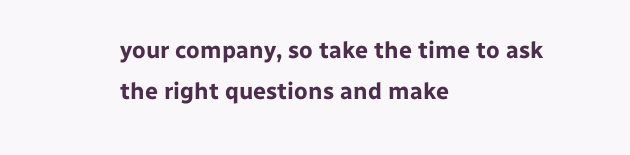your company, so take the time to ask the right questions and make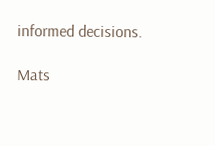informed decisions.

Mats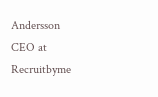Andersson CEO at Recruitbyme